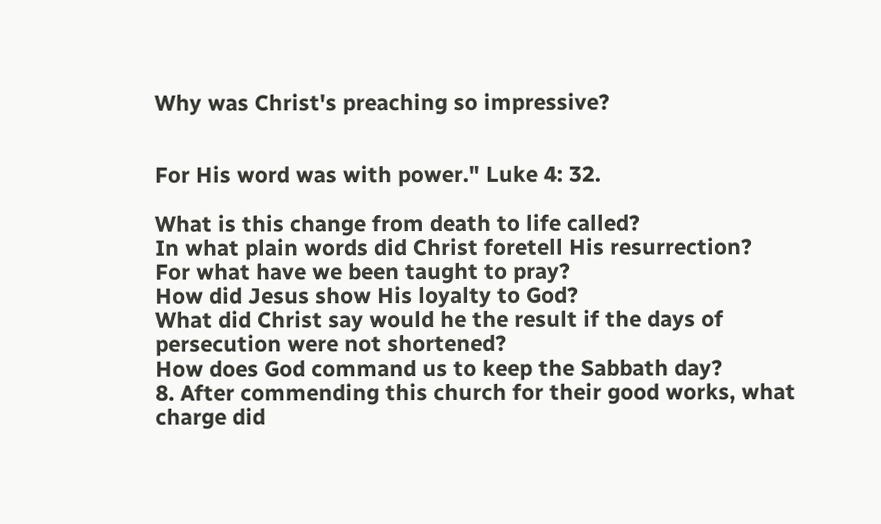Why was Christ's preaching so impressive?


For His word was with power." Luke 4: 32.

What is this change from death to life called?
In what plain words did Christ foretell His resurrection?
For what have we been taught to pray?
How did Jesus show His loyalty to God?
What did Christ say would he the result if the days of persecution were not shortened?
How does God command us to keep the Sabbath day?
8. After commending this church for their good works, what charge did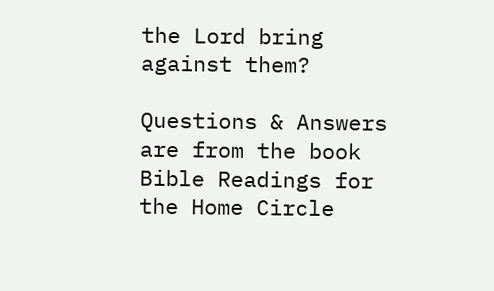the Lord bring against them?

Questions & Answers are from the book Bible Readings for the Home Circle